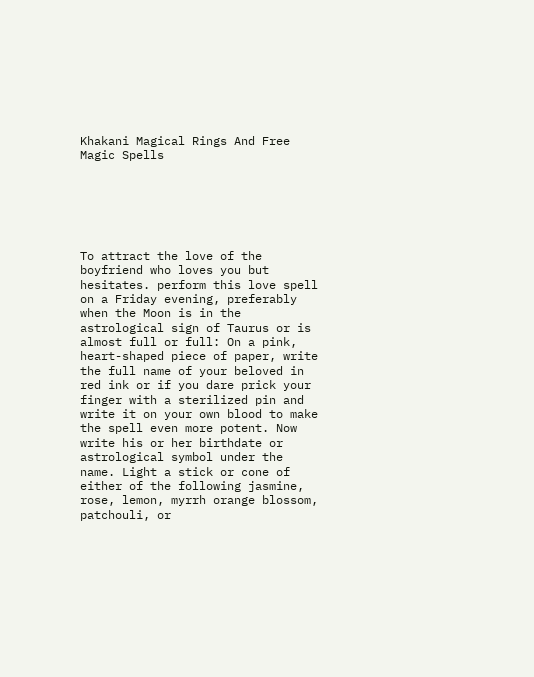Khakani Magical Rings And Free Magic Spells






To attract the love of the boyfriend who loves you but hesitates. perform this love spell on a Friday evening, preferably when the Moon is in the astrological sign of Taurus or is almost full or full: On a pink, heart-shaped piece of paper, write the full name of your beloved in red ink or if you dare prick your finger with a sterilized pin and write it on your own blood to make the spell even more potent. Now write his or her birthdate or astrological symbol under the name. Light a stick or cone of either of the following jasmine, rose, lemon, myrrh orange blossom, patchouli, or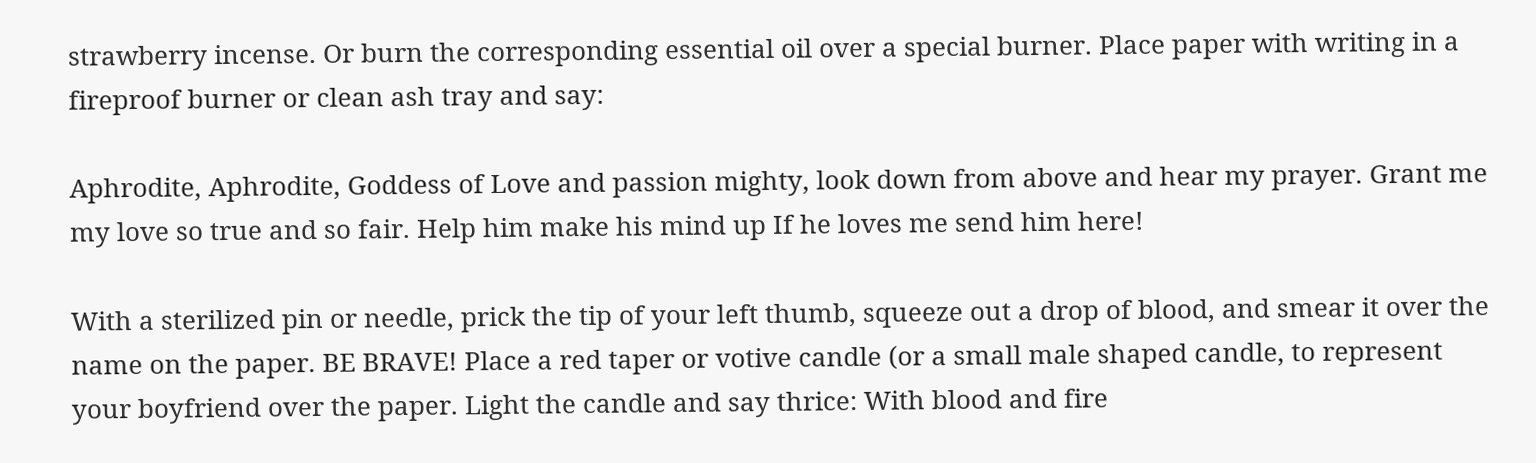strawberry incense. Or burn the corresponding essential oil over a special burner. Place paper with writing in a fireproof burner or clean ash tray and say:

Aphrodite, Aphrodite, Goddess of Love and passion mighty, look down from above and hear my prayer. Grant me my love so true and so fair. Help him make his mind up If he loves me send him here!

With a sterilized pin or needle, prick the tip of your left thumb, squeeze out a drop of blood, and smear it over the name on the paper. BE BRAVE! Place a red taper or votive candle (or a small male shaped candle, to represent your boyfriend over the paper. Light the candle and say thrice: With blood and fire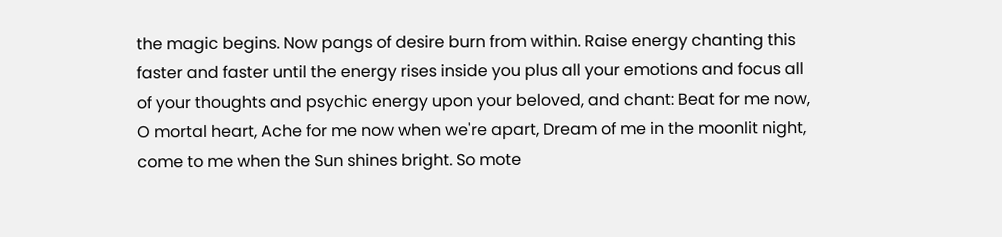the magic begins. Now pangs of desire burn from within. Raise energy chanting this faster and faster until the energy rises inside you plus all your emotions and focus all of your thoughts and psychic energy upon your beloved, and chant: Beat for me now, O mortal heart, Ache for me now when we're apart, Dream of me in the moonlit night, come to me when the Sun shines bright. So mote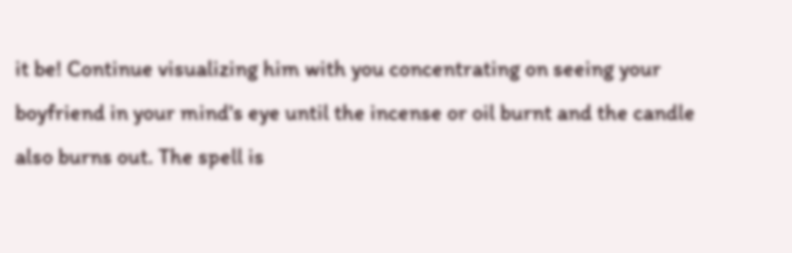it be! Continue visualizing him with you concentrating on seeing your boyfriend in your mind's eye until the incense or oil burnt and the candle also burns out. The spell is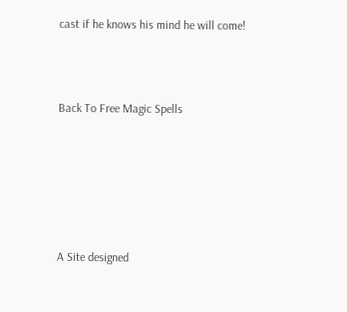cast if he knows his mind he will come!



Back To Free Magic Spells






A Site designed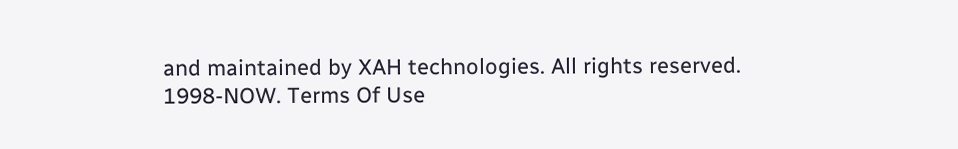and maintained by XAH technologies. All rights reserved. 1998-NOW. Terms Of Use